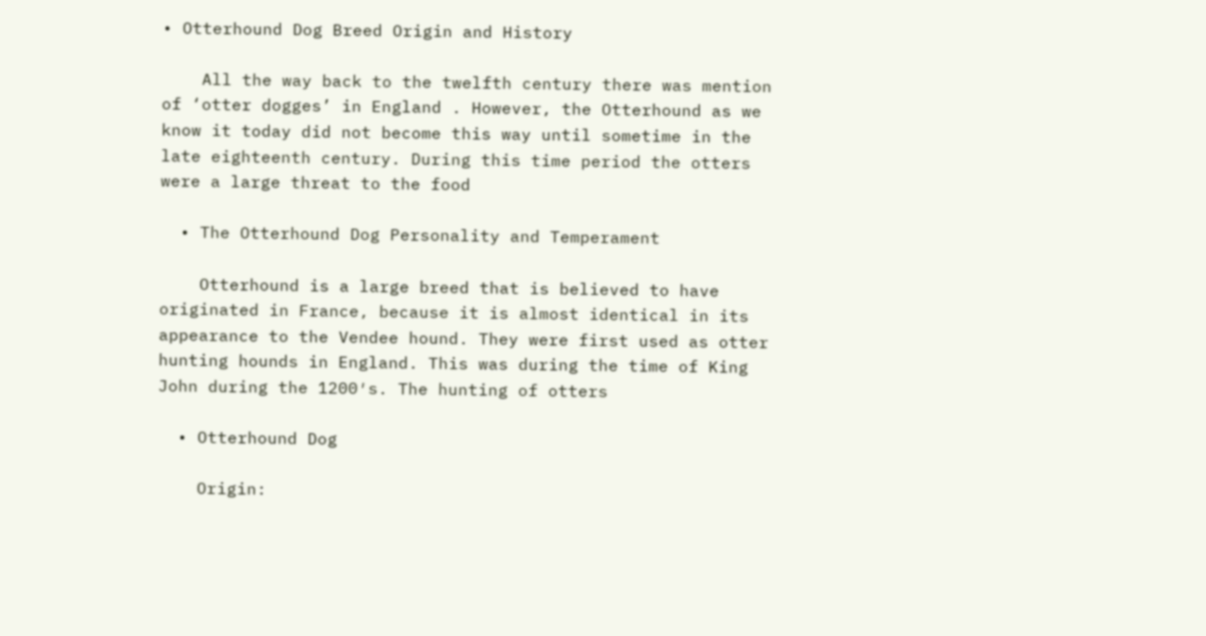• Otterhound Dog Breed Origin and History

    All the way back to the twelfth century there was mention of ‘otter dogges’ in England . However, the Otterhound as we know it today did not become this way until sometime in the late eighteenth century. During this time period the otters were a large threat to the food

  • The Otterhound Dog Personality and Temperament

    Otterhound is a large breed that is believed to have originated in France, because it is almost identical in its appearance to the Vendee hound. They were first used as otter hunting hounds in England. This was during the time of King John during the 1200′s. The hunting of otters

  • Otterhound Dog

    Origin: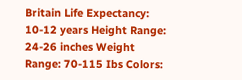Britain Life Expectancy: 10-12 years Height Range: 24-26 inches Weight Range: 70-115 Ibs Colors: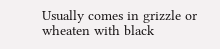Usually comes in grizzle or wheaten with black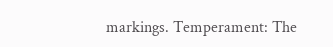markings. Temperament: The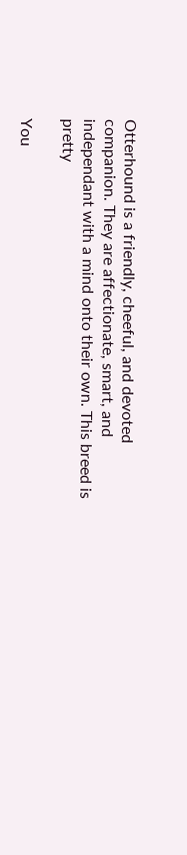Otterhound is a friendly, cheeful, and devoted companion. They are affectionate, smart, and independant with a mind onto their own. This breed is pretty

You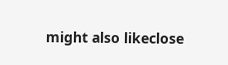might also likeclose